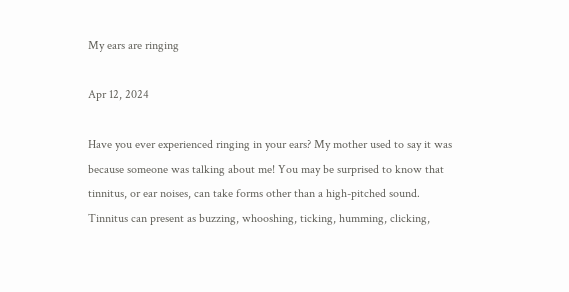My ears are ringing

Apr 12, 2024

Have you ever experienced ringing in your ears? My mother used to say it was because someone was talking about me! You may be surprised to know that tinnitus, or ear noises, can take forms other than a high-pitched sound. Tinnitus can present as buzzing, whooshing, ticking, humming, clicking,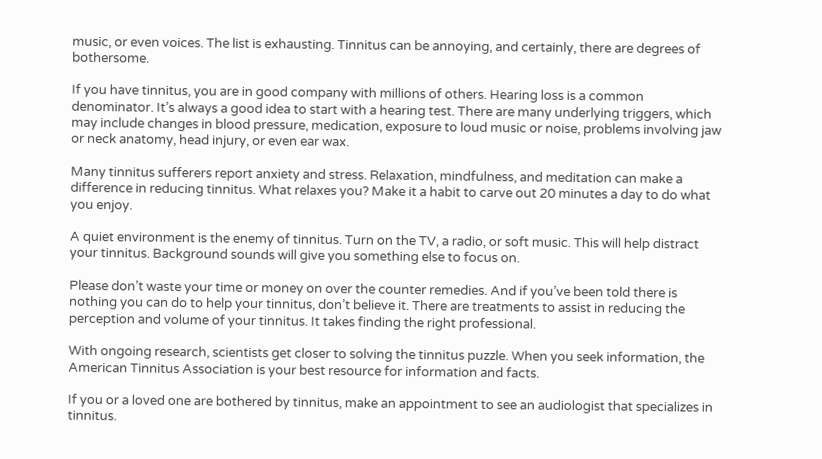music, or even voices. The list is exhausting. Tinnitus can be annoying, and certainly, there are degrees of bothersome.

If you have tinnitus, you are in good company with millions of others. Hearing loss is a common denominator. It’s always a good idea to start with a hearing test. There are many underlying triggers, which may include changes in blood pressure, medication, exposure to loud music or noise, problems involving jaw or neck anatomy, head injury, or even ear wax.

Many tinnitus sufferers report anxiety and stress. Relaxation, mindfulness, and meditation can make a difference in reducing tinnitus. What relaxes you? Make it a habit to carve out 20 minutes a day to do what you enjoy.

A quiet environment is the enemy of tinnitus. Turn on the TV, a radio, or soft music. This will help distract your tinnitus. Background sounds will give you something else to focus on.

Please don’t waste your time or money on over the counter remedies. And if you’ve been told there is nothing you can do to help your tinnitus, don’t believe it. There are treatments to assist in reducing the perception and volume of your tinnitus. It takes finding the right professional.

With ongoing research, scientists get closer to solving the tinnitus puzzle. When you seek information, the American Tinnitus Association is your best resource for information and facts.

If you or a loved one are bothered by tinnitus, make an appointment to see an audiologist that specializes in tinnitus.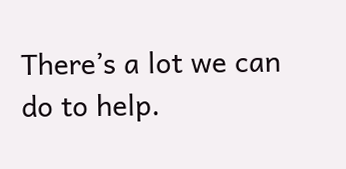There’s a lot we can do to help.